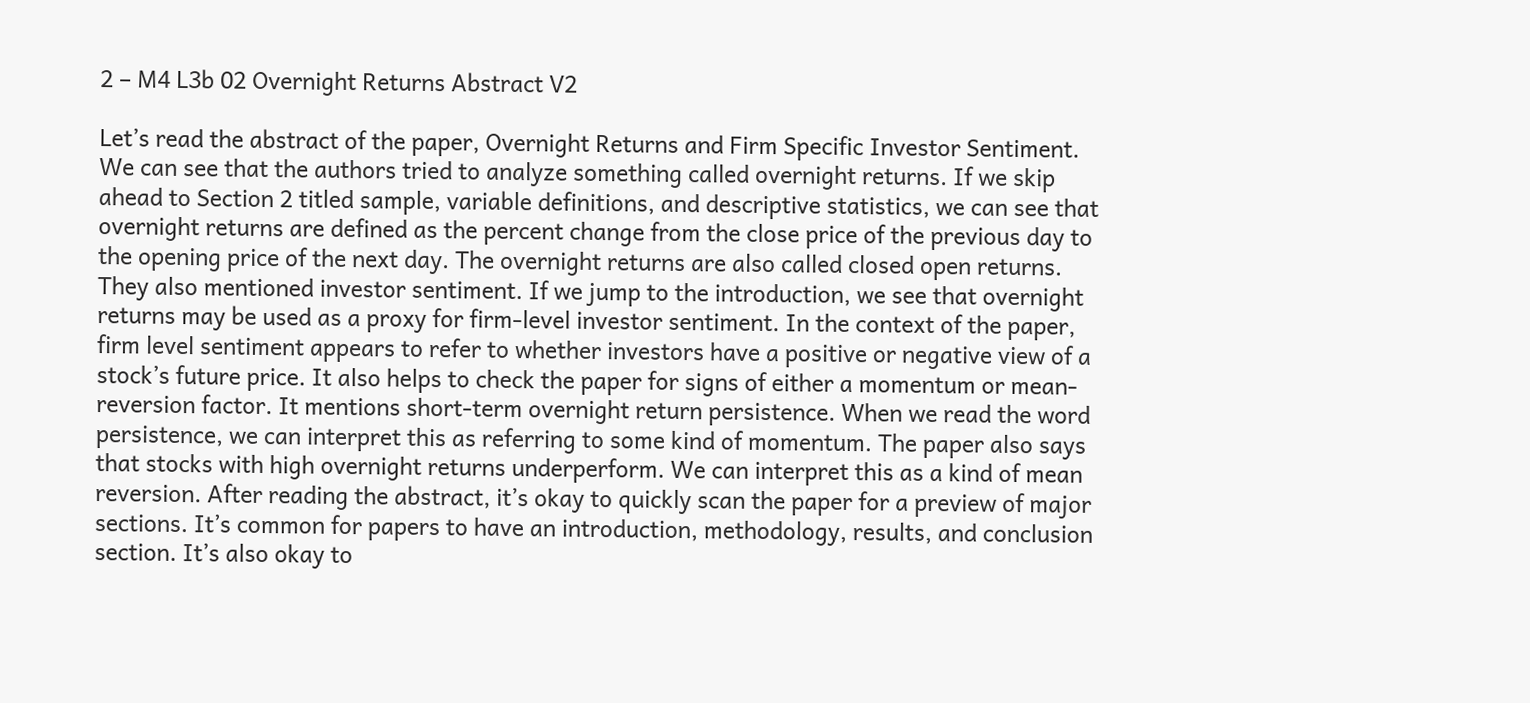2 – M4 L3b 02 Overnight Returns Abstract V2

Let’s read the abstract of the paper, Overnight Returns and Firm Specific Investor Sentiment. We can see that the authors tried to analyze something called overnight returns. If we skip ahead to Section 2 titled sample, variable definitions, and descriptive statistics, we can see that overnight returns are defined as the percent change from the close price of the previous day to the opening price of the next day. The overnight returns are also called closed open returns. They also mentioned investor sentiment. If we jump to the introduction, we see that overnight returns may be used as a proxy for firm-level investor sentiment. In the context of the paper, firm level sentiment appears to refer to whether investors have a positive or negative view of a stock’s future price. It also helps to check the paper for signs of either a momentum or mean-reversion factor. It mentions short-term overnight return persistence. When we read the word persistence, we can interpret this as referring to some kind of momentum. The paper also says that stocks with high overnight returns underperform. We can interpret this as a kind of mean reversion. After reading the abstract, it’s okay to quickly scan the paper for a preview of major sections. It’s common for papers to have an introduction, methodology, results, and conclusion section. It’s also okay to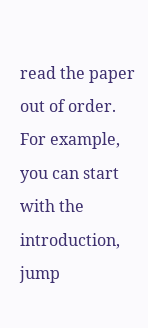read the paper out of order. For example, you can start with the introduction, jump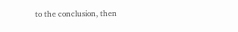to the conclusion, then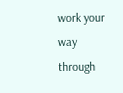work your way through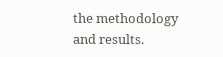the methodology and results.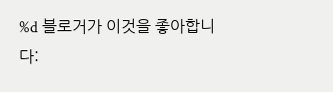%d 블로거가 이것을 좋아합니다: